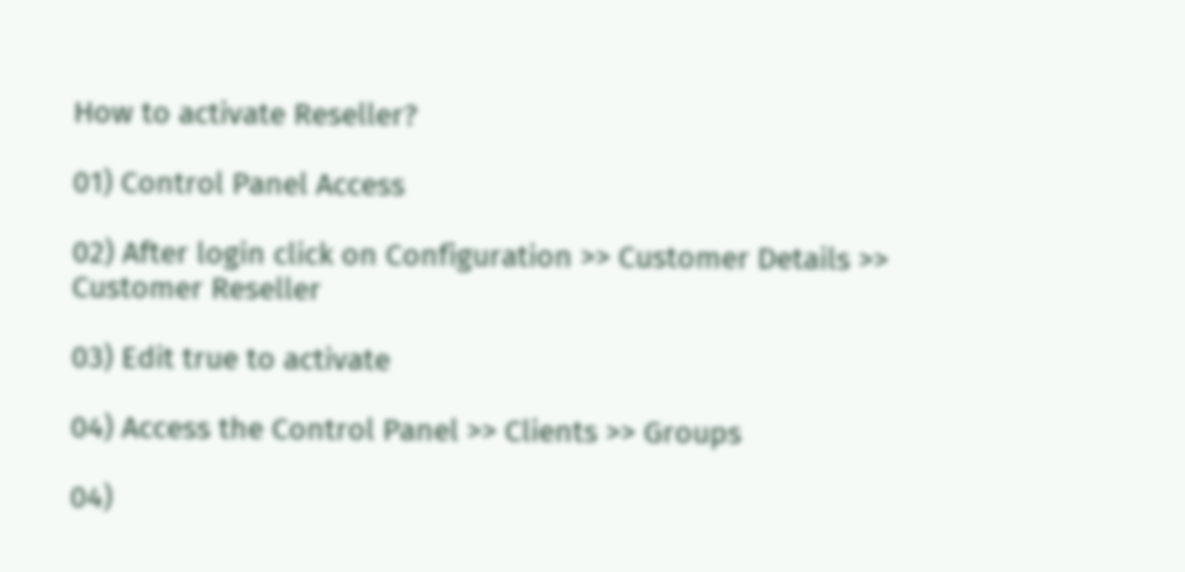How to activate Reseller?

01) Control Panel Access

02) After login click on Configuration >> Customer Details >> Customer Reseller

03) Edit true to activate

04) Access the Control Panel >> Clients >> Groups

04)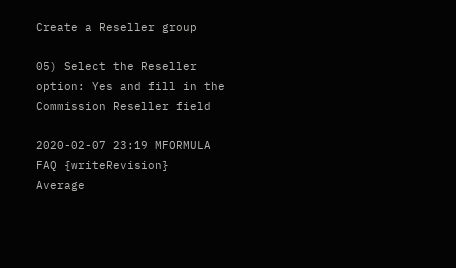Create a Reseller group

05) Select the Reseller option: Yes and fill in the Commission Reseller field

2020-02-07 23:19 MFORMULA FAQ {writeRevision}
Average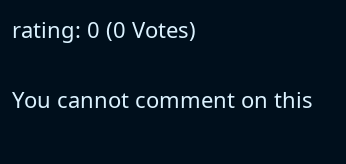rating: 0 (0 Votes)

You cannot comment on this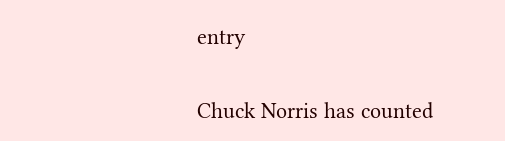entry

Chuck Norris has counted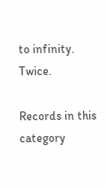to infinity. Twice.

Records in this category